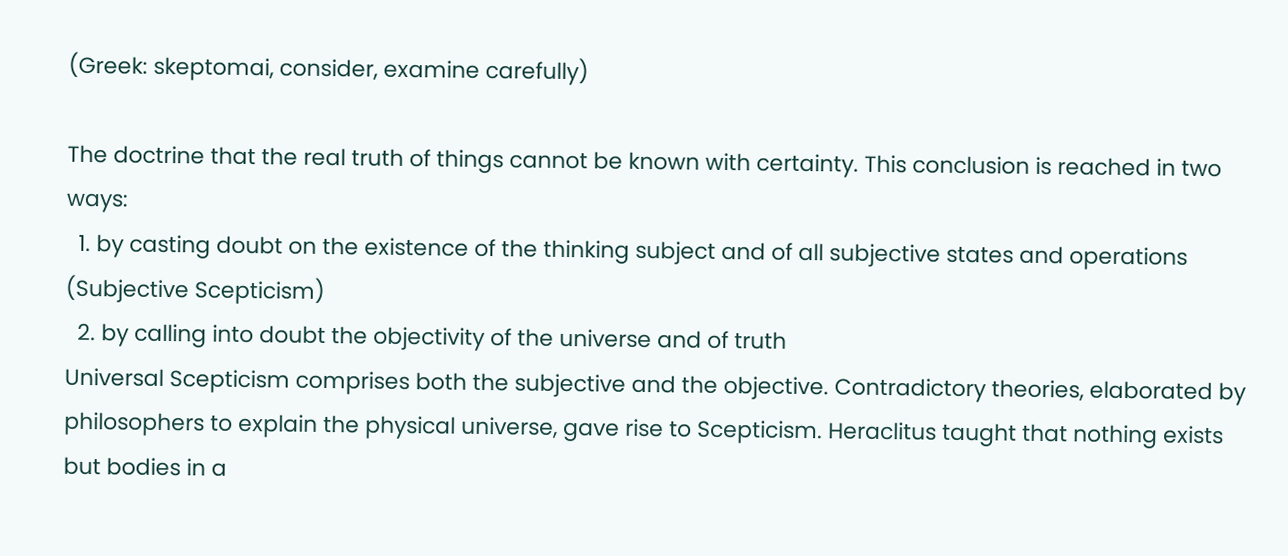(Greek: skeptomai, consider, examine carefully)

The doctrine that the real truth of things cannot be known with certainty. This conclusion is reached in two ways:
  1. by casting doubt on the existence of the thinking subject and of all subjective states and operations (Subjective Scepticism)
  2. by calling into doubt the objectivity of the universe and of truth
Universal Scepticism comprises both the subjective and the objective. Contradictory theories, elaborated by philosophers to explain the physical universe, gave rise to Scepticism. Heraclitus taught that nothing exists but bodies in a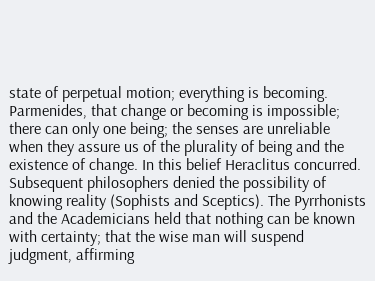state of perpetual motion; everything is becoming. Parmenides, that change or becoming is impossible; there can only one being; the senses are unreliable when they assure us of the plurality of being and the existence of change. In this belief Heraclitus concurred. Subsequent philosophers denied the possibility of knowing reality (Sophists and Sceptics). The Pyrrhonists and the Academicians held that nothing can be known with certainty; that the wise man will suspend judgment, affirming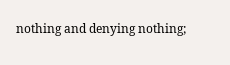nothing and denying nothing;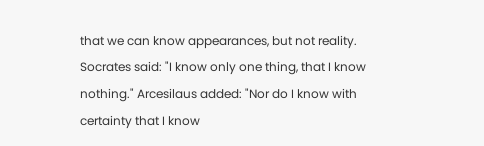that we can know appearances, but not reality. Socrates said: "I know only one thing, that I know nothing." Arcesilaus added: "Nor do I know with certainty that I know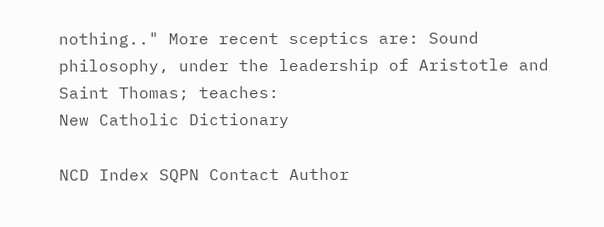nothing.." More recent sceptics are: Sound philosophy, under the leadership of Aristotle and Saint Thomas; teaches:
New Catholic Dictionary

NCD Index SQPN Contact Author